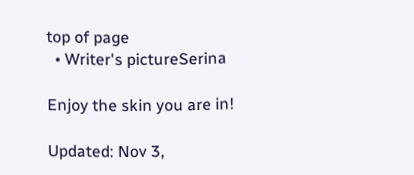top of page
  • Writer's pictureSerina

Enjoy the skin you are in!

Updated: Nov 3,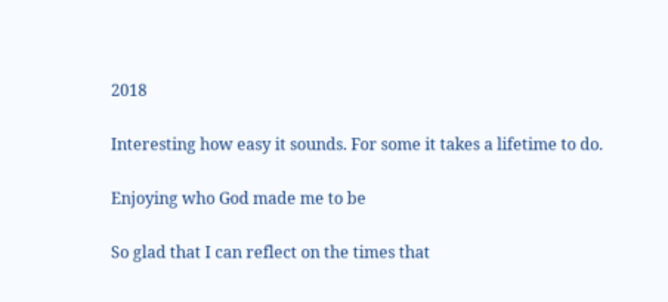2018

Interesting how easy it sounds. For some it takes a lifetime to do.

Enjoying who God made me to be

So glad that I can reflect on the times that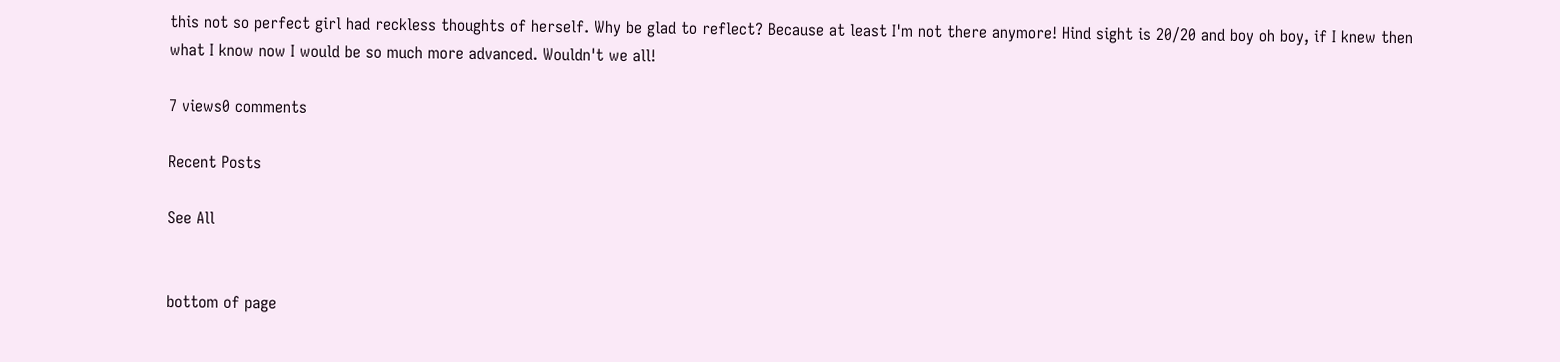this not so perfect girl had reckless thoughts of herself. Why be glad to reflect? Because at least I'm not there anymore! Hind sight is 20/20 and boy oh boy, if I knew then what I know now I would be so much more advanced. Wouldn't we all!

7 views0 comments

Recent Posts

See All


bottom of page